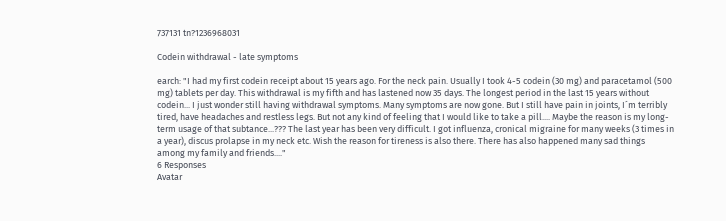737131 tn?1236968031

Codein withdrawal - late symptoms

earch: "I had my first codein receipt about 15 years ago. For the neck pain. Usually I took 4-5 codein (30 mg) and paracetamol (500 mg) tablets per day. This withdrawal is my fifth and has lastened now 35 days. The longest period in the last 15 years without codein... I just wonder still having withdrawal symptoms. Many symptoms are now gone. But I still have pain in joints, I´m terribly tired, have headaches and restless legs. But not any kind of feeling that I would like to take a pill.... Maybe the reason is my long-term usage of that subtance...??? The last year has been very difficult. I got influenza, cronical migraine for many weeks (3 times in a year), discus prolapse in my neck etc. Wish the reason for tireness is also there. There has also happened many sad things among my family and friends...."
6 Responses
Avatar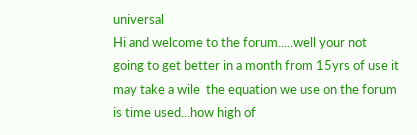universal
Hi and welcome to the forum.....well your not going to get better in a month from 15yrs of use it may take a wile  the equation we use on the forum is time used...how high of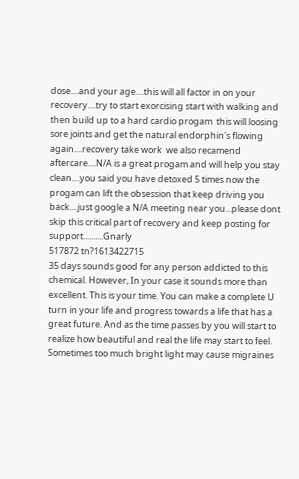dose....and your age....this will all factor in on your recovery....try to start exorcising start with walking and then build up to a hard cardio progam  this will loosing sore joints and get the natural endorphin's flowing again....recovery take work  we also recamend aftercare....N/A is a great progam and will help you stay clean....you said you have detoxed 5 times now the progam can lift the obsession that keep driving you back....just google a N/A meeting near you...please dont skip this critical part of recovery and keep posting for support..........Gnarly
517872 tn?1613422715
35 days sounds good for any person addicted to this chemical. However, In your case it sounds more than excellent. This is your time. You can make a complete U turn in your life and progress towards a life that has a great future. And as the time passes by you will start to realize how beautiful and real the life may start to feel.
Sometimes too much bright light may cause migraines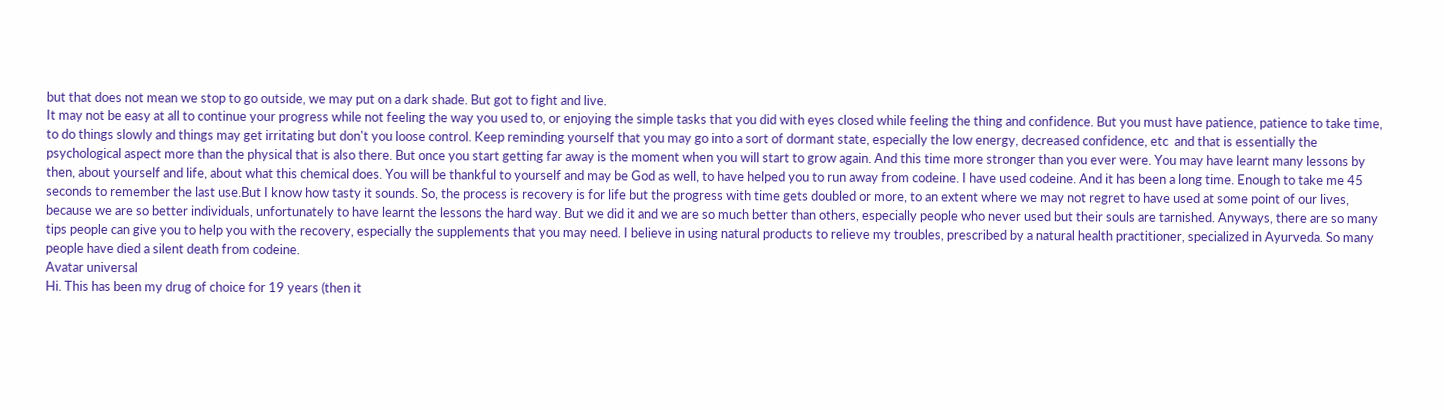but that does not mean we stop to go outside, we may put on a dark shade. But got to fight and live.
It may not be easy at all to continue your progress while not feeling the way you used to, or enjoying the simple tasks that you did with eyes closed while feeling the thing and confidence. But you must have patience, patience to take time, to do things slowly and things may get irritating but don't you loose control. Keep reminding yourself that you may go into a sort of dormant state, especially the low energy, decreased confidence, etc  and that is essentially the psychological aspect more than the physical that is also there. But once you start getting far away is the moment when you will start to grow again. And this time more stronger than you ever were. You may have learnt many lessons by then, about yourself and life, about what this chemical does. You will be thankful to yourself and may be God as well, to have helped you to run away from codeine. I have used codeine. And it has been a long time. Enough to take me 45 seconds to remember the last use.But I know how tasty it sounds. So, the process is recovery is for life but the progress with time gets doubled or more, to an extent where we may not regret to have used at some point of our lives, because we are so better individuals, unfortunately to have learnt the lessons the hard way. But we did it and we are so much better than others, especially people who never used but their souls are tarnished. Anyways, there are so many tips people can give you to help you with the recovery, especially the supplements that you may need. I believe in using natural products to relieve my troubles, prescribed by a natural health practitioner, specialized in Ayurveda. So many people have died a silent death from codeine.
Avatar universal
Hi. This has been my drug of choice for 19 years (then it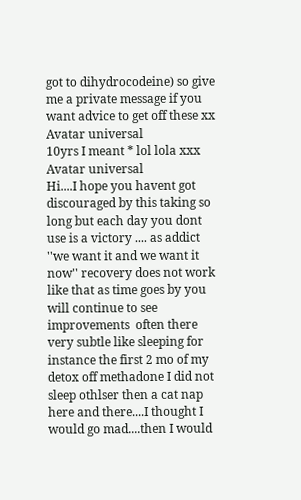got to dihydrocodeine) so give me a private message if you want advice to get off these xx
Avatar universal
10yrs I meant * lol lola xxx
Avatar universal
Hi....I hope you havent got discouraged by this taking so long but each day you dont use is a victory .... as addict ''we want it and we want it now'' recovery does not work like that as time goes by you will continue to see improvements  often there very subtle like sleeping for instance the first 2 mo of my detox off methadone I did not sleep othlser then a cat nap here and there....I thought I would go mad....then I would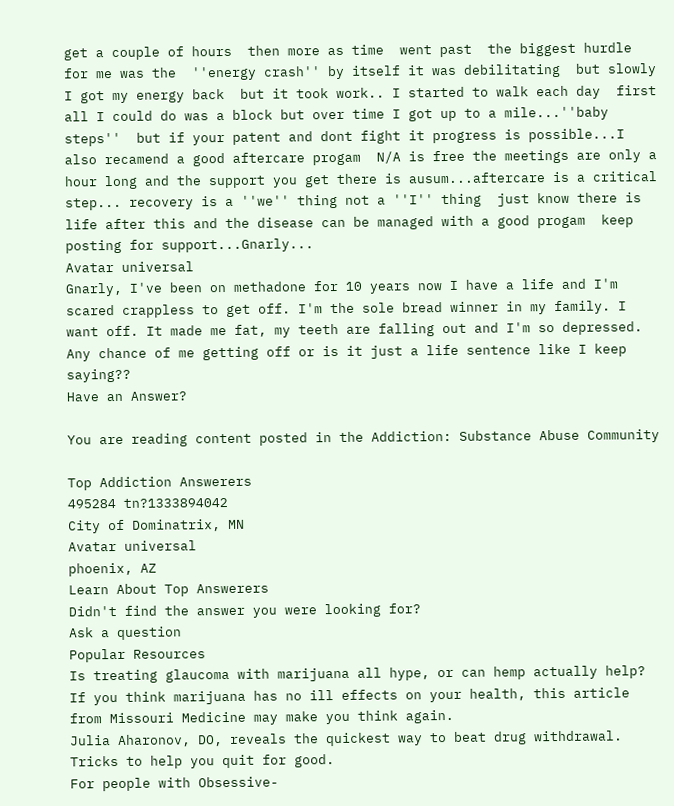get a couple of hours  then more as time  went past  the biggest hurdle for me was the  ''energy crash'' by itself it was debilitating  but slowly I got my energy back  but it took work.. I started to walk each day  first all I could do was a block but over time I got up to a mile...''baby steps''  but if your patent and dont fight it progress is possible...I also recamend a good aftercare progam  N/A is free the meetings are only a hour long and the support you get there is ausum...aftercare is a critical step... recovery is a ''we'' thing not a ''I'' thing  just know there is life after this and the disease can be managed with a good progam  keep posting for support...Gnarly...
Avatar universal
Gnarly, I've been on methadone for 10 years now I have a life and I'm scared crappless to get off. I'm the sole bread winner in my family. I want off. It made me fat, my teeth are falling out and I'm so depressed.
Any chance of me getting off or is it just a life sentence like I keep saying??
Have an Answer?

You are reading content posted in the Addiction: Substance Abuse Community

Top Addiction Answerers
495284 tn?1333894042
City of Dominatrix, MN
Avatar universal
phoenix, AZ
Learn About Top Answerers
Didn't find the answer you were looking for?
Ask a question
Popular Resources
Is treating glaucoma with marijuana all hype, or can hemp actually help?
If you think marijuana has no ill effects on your health, this article from Missouri Medicine may make you think again.
Julia Aharonov, DO, reveals the quickest way to beat drug withdrawal.
Tricks to help you quit for good.
For people with Obsessive-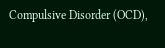Compulsive Disorder (OCD),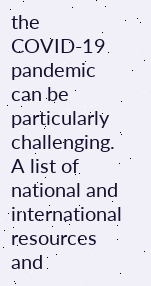the COVID-19 pandemic can be particularly challenging.
A list of national and international resources and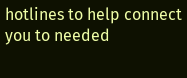hotlines to help connect you to needed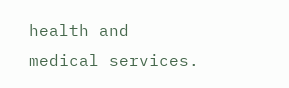health and medical services.